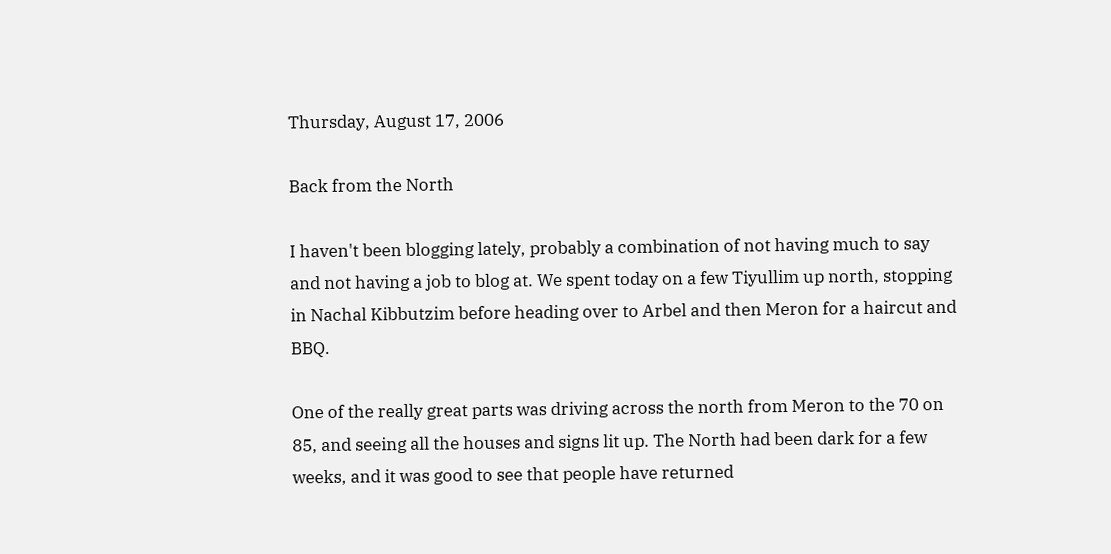Thursday, August 17, 2006

Back from the North

I haven't been blogging lately, probably a combination of not having much to say and not having a job to blog at. We spent today on a few Tiyullim up north, stopping in Nachal Kibbutzim before heading over to Arbel and then Meron for a haircut and BBQ.

One of the really great parts was driving across the north from Meron to the 70 on 85, and seeing all the houses and signs lit up. The North had been dark for a few weeks, and it was good to see that people have returned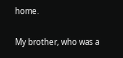home.

My brother, who was a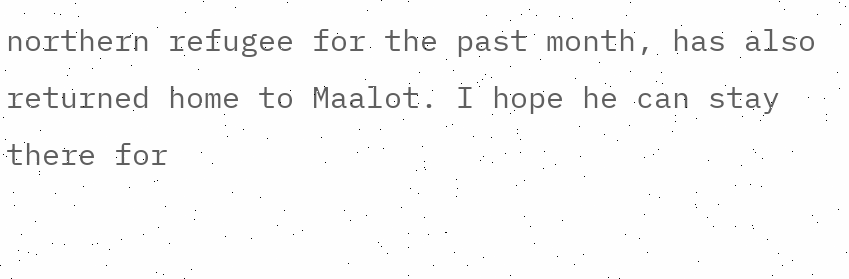northern refugee for the past month, has also returned home to Maalot. I hope he can stay there for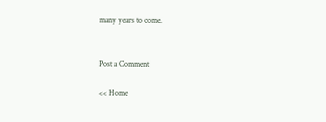many years to come.


Post a Comment

<< Home